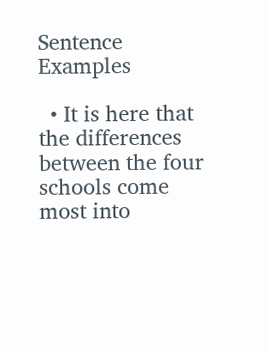Sentence Examples

  • It is here that the differences between the four schools come most into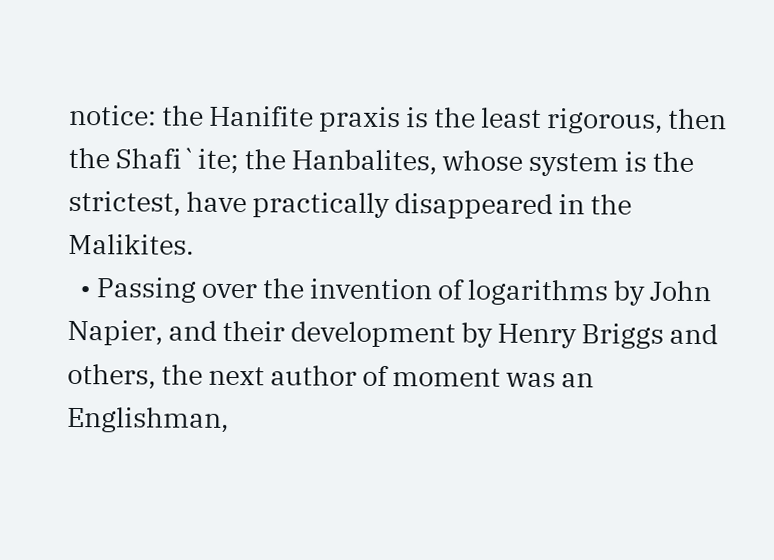notice: the Hanifite praxis is the least rigorous, then the Shafi`ite; the Hanbalites, whose system is the strictest, have practically disappeared in the Malikites.
  • Passing over the invention of logarithms by John Napier, and their development by Henry Briggs and others, the next author of moment was an Englishman,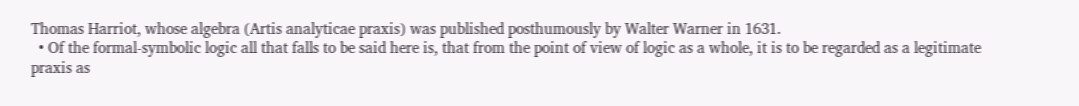Thomas Harriot, whose algebra (Artis analyticae praxis) was published posthumously by Walter Warner in 1631.
  • Of the formal-symbolic logic all that falls to be said here is, that from the point of view of logic as a whole, it is to be regarded as a legitimate praxis as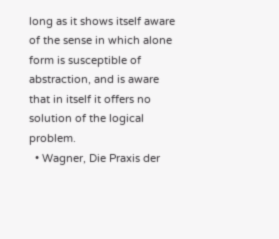long as it shows itself aware of the sense in which alone form is susceptible of abstraction, and is aware that in itself it offers no solution of the logical problem.
  • Wagner, Die Praxis der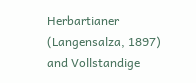Herbartianer (Langensalza, 1897) and Vollstandige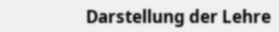Darstellung der Lehre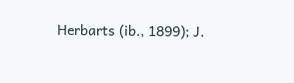Herbarts (ib., 1899); J.